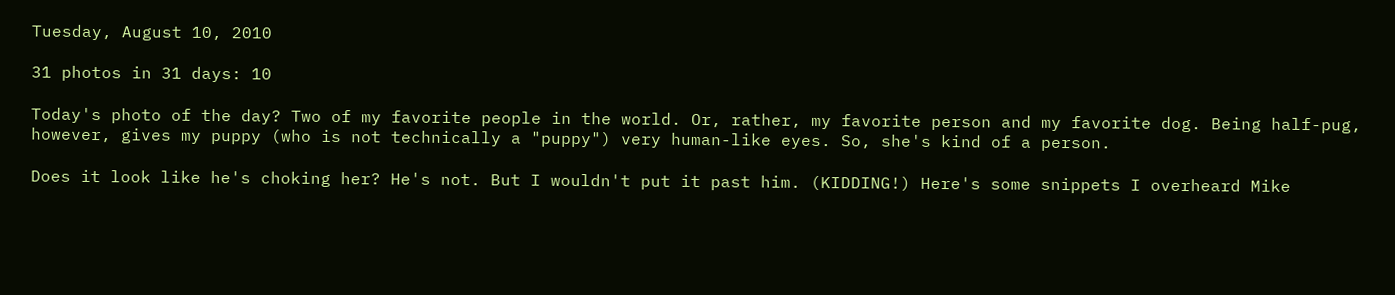Tuesday, August 10, 2010

31 photos in 31 days: 10

Today's photo of the day? Two of my favorite people in the world. Or, rather, my favorite person and my favorite dog. Being half-pug, however, gives my puppy (who is not technically a "puppy") very human-like eyes. So, she's kind of a person.

Does it look like he's choking her? He's not. But I wouldn't put it past him. (KIDDING!) Here's some snippets I overheard Mike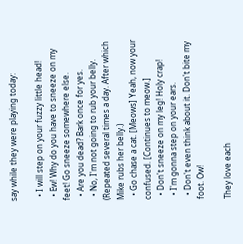say while they were playing today:

  • I will step on your fuzzy little head!
  • Ew! Why do you have to sneeze on my feet! Go sneeze somewhere else.
  • Are you dead? Bark once for yes.
  • No, I'm not going to rub your belly. (Repeated several times a day. After which Mike rubs her belly.)
  • Go chase a cat. [Meows] Yeah, now your confused. [Continues to meow.]
  • Don't sneeze on my leg! Holy crap!
  • I'm gonna step on your ears.
  • Don't even think about it. Don't bite my foot. Ow!

They love each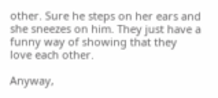other. Sure he steps on her ears and she sneezes on him. They just have a funny way of showing that they love each other.

Anyway,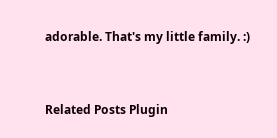adorable. That's my little family. :)


Related Posts Plugin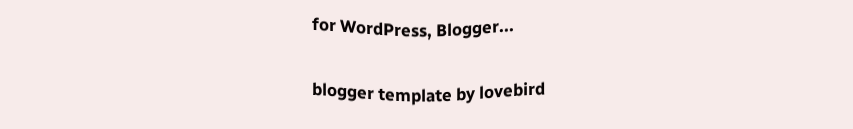for WordPress, Blogger...

blogger template by lovebird